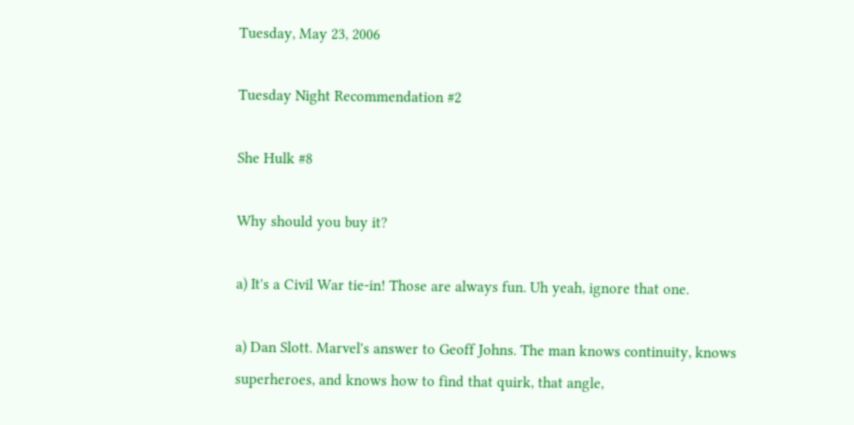Tuesday, May 23, 2006

Tuesday Night Recommendation #2

She Hulk #8

Why should you buy it?

a) It's a Civil War tie-in! Those are always fun. Uh yeah, ignore that one.

a) Dan Slott. Marvel's answer to Geoff Johns. The man knows continuity, knows superheroes, and knows how to find that quirk, that angle,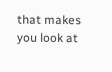that makes you look at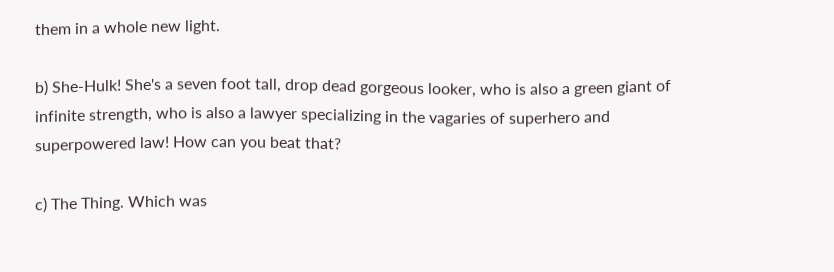them in a whole new light.

b) She-Hulk! She's a seven foot tall, drop dead gorgeous looker, who is also a green giant of infinite strength, who is also a lawyer specializing in the vagaries of superhero and superpowered law! How can you beat that?

c) The Thing. Which was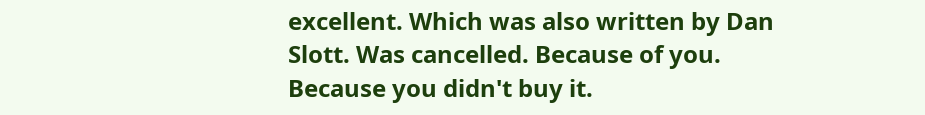excellent. Which was also written by Dan Slott. Was cancelled. Because of you. Because you didn't buy it.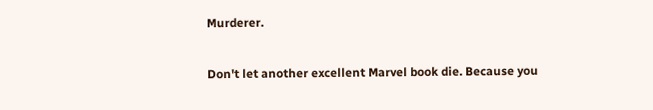Murderer.

Don't let another excellent Marvel book die. Because you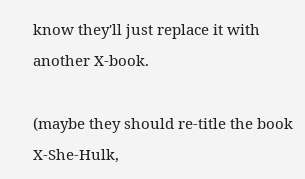know they'll just replace it with another X-book.

(maybe they should re-title the book X-She-Hulk,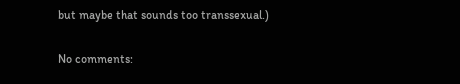but maybe that sounds too transsexual.)

No comments: